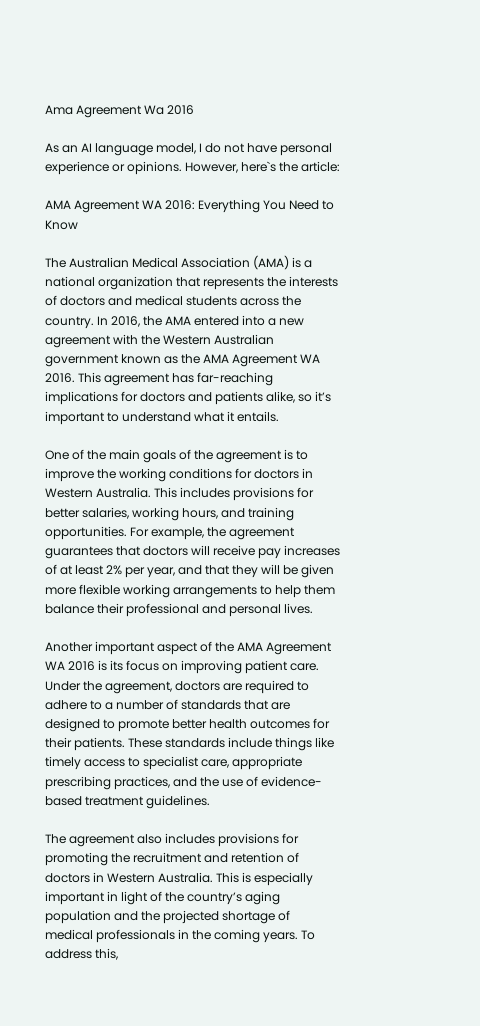Ama Agreement Wa 2016

As an AI language model, I do not have personal experience or opinions. However, here`s the article:

AMA Agreement WA 2016: Everything You Need to Know

The Australian Medical Association (AMA) is a national organization that represents the interests of doctors and medical students across the country. In 2016, the AMA entered into a new agreement with the Western Australian government known as the AMA Agreement WA 2016. This agreement has far-reaching implications for doctors and patients alike, so it’s important to understand what it entails.

One of the main goals of the agreement is to improve the working conditions for doctors in Western Australia. This includes provisions for better salaries, working hours, and training opportunities. For example, the agreement guarantees that doctors will receive pay increases of at least 2% per year, and that they will be given more flexible working arrangements to help them balance their professional and personal lives.

Another important aspect of the AMA Agreement WA 2016 is its focus on improving patient care. Under the agreement, doctors are required to adhere to a number of standards that are designed to promote better health outcomes for their patients. These standards include things like timely access to specialist care, appropriate prescribing practices, and the use of evidence-based treatment guidelines.

The agreement also includes provisions for promoting the recruitment and retention of doctors in Western Australia. This is especially important in light of the country’s aging population and the projected shortage of medical professionals in the coming years. To address this,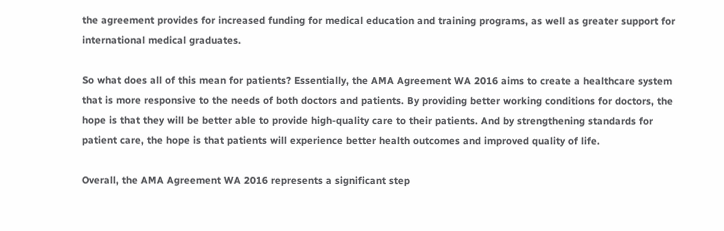the agreement provides for increased funding for medical education and training programs, as well as greater support for international medical graduates.

So what does all of this mean for patients? Essentially, the AMA Agreement WA 2016 aims to create a healthcare system that is more responsive to the needs of both doctors and patients. By providing better working conditions for doctors, the hope is that they will be better able to provide high-quality care to their patients. And by strengthening standards for patient care, the hope is that patients will experience better health outcomes and improved quality of life.

Overall, the AMA Agreement WA 2016 represents a significant step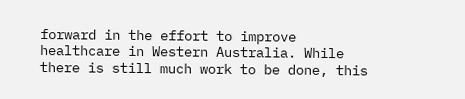forward in the effort to improve healthcare in Western Australia. While there is still much work to be done, this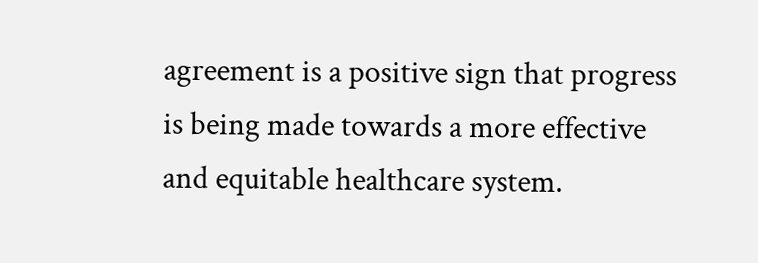agreement is a positive sign that progress is being made towards a more effective and equitable healthcare system.